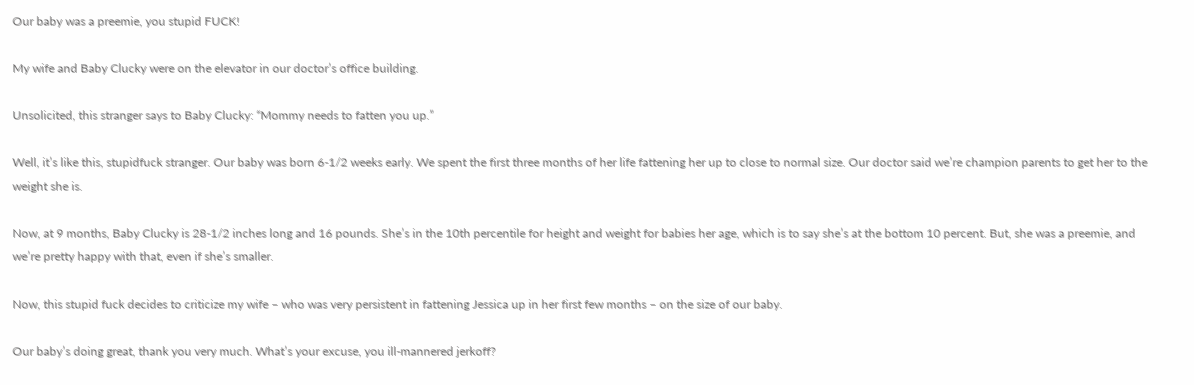Our baby was a preemie, you stupid FUCK!

My wife and Baby Clucky were on the elevator in our doctor’s office building.

Unsolicited, this stranger says to Baby Clucky: “Mommy needs to fatten you up.”

Well, it’s like this, stupidfuck stranger. Our baby was born 6-1/2 weeks early. We spent the first three months of her life fattening her up to close to normal size. Our doctor said we’re champion parents to get her to the weight she is.

Now, at 9 months, Baby Clucky is 28-1/2 inches long and 16 pounds. She’s in the 10th percentile for height and weight for babies her age, which is to say she’s at the bottom 10 percent. But, she was a preemie, and we’re pretty happy with that, even if she’s smaller.

Now, this stupid fuck decides to criticize my wife – who was very persistent in fattening Jessica up in her first few months – on the size of our baby.

Our baby’s doing great, thank you very much. What’s your excuse, you ill-mannered jerkoff?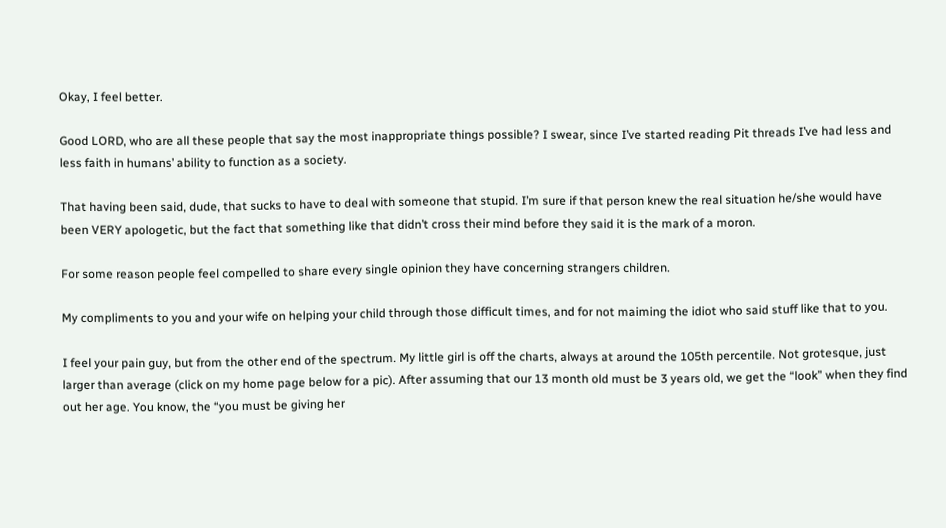Okay, I feel better.

Good LORD, who are all these people that say the most inappropriate things possible? I swear, since I’ve started reading Pit threads I’ve had less and less faith in humans’ ability to function as a society.

That having been said, dude, that sucks to have to deal with someone that stupid. I’m sure if that person knew the real situation he/she would have been VERY apologetic, but the fact that something like that didn’t cross their mind before they said it is the mark of a moron.

For some reason people feel compelled to share every single opinion they have concerning strangers children.

My compliments to you and your wife on helping your child through those difficult times, and for not maiming the idiot who said stuff like that to you.

I feel your pain guy, but from the other end of the spectrum. My little girl is off the charts, always at around the 105th percentile. Not grotesque, just larger than average (click on my home page below for a pic). After assuming that our 13 month old must be 3 years old, we get the “look” when they find out her age. You know, the “you must be giving her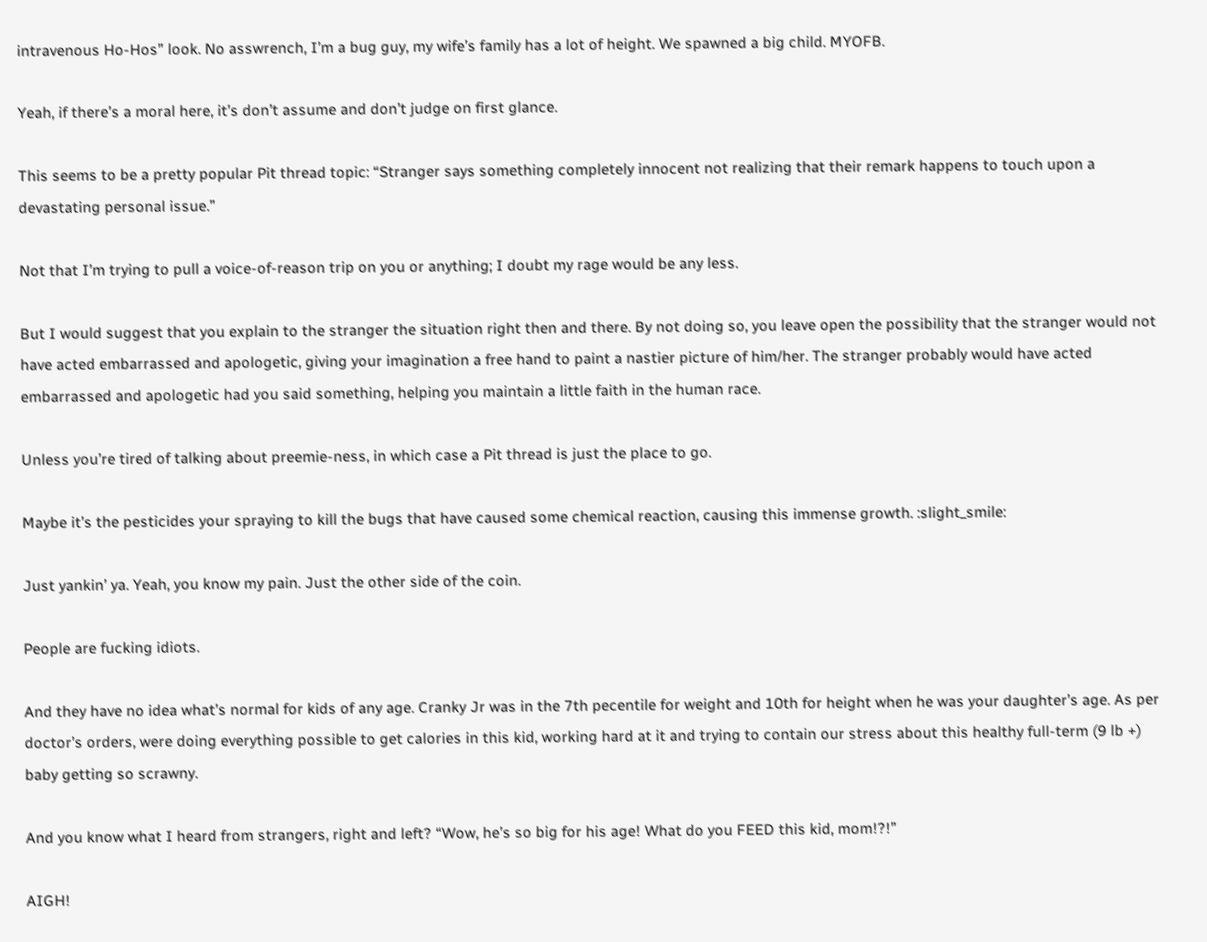intravenous Ho-Hos” look. No asswrench, I’m a bug guy, my wife’s family has a lot of height. We spawned a big child. MYOFB.

Yeah, if there’s a moral here, it’s don’t assume and don’t judge on first glance.

This seems to be a pretty popular Pit thread topic: “Stranger says something completely innocent not realizing that their remark happens to touch upon a devastating personal issue.”

Not that I’m trying to pull a voice-of-reason trip on you or anything; I doubt my rage would be any less.

But I would suggest that you explain to the stranger the situation right then and there. By not doing so, you leave open the possibility that the stranger would not have acted embarrassed and apologetic, giving your imagination a free hand to paint a nastier picture of him/her. The stranger probably would have acted embarrassed and apologetic had you said something, helping you maintain a little faith in the human race.

Unless you’re tired of talking about preemie-ness, in which case a Pit thread is just the place to go.

Maybe it’s the pesticides your spraying to kill the bugs that have caused some chemical reaction, causing this immense growth. :slight_smile:

Just yankin’ ya. Yeah, you know my pain. Just the other side of the coin.

People are fucking idiots.

And they have no idea what’s normal for kids of any age. Cranky Jr was in the 7th pecentile for weight and 10th for height when he was your daughter’s age. As per doctor’s orders, were doing everything possible to get calories in this kid, working hard at it and trying to contain our stress about this healthy full-term (9 lb +) baby getting so scrawny.

And you know what I heard from strangers, right and left? “Wow, he’s so big for his age! What do you FEED this kid, mom!?!”

AIGH!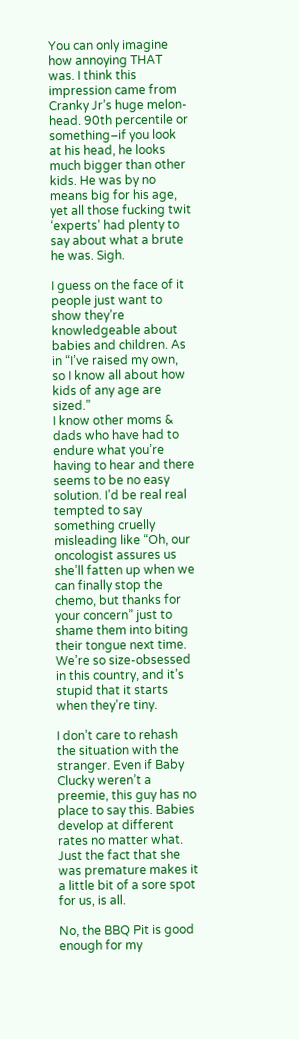You can only imagine how annoying THAT was. I think this impression came from Cranky Jr’s huge melon-head. 90th percentile or something–if you look at his head, he looks much bigger than other kids. He was by no means big for his age, yet all those fucking twit ‘experts’ had plenty to say about what a brute he was. Sigh.

I guess on the face of it people just want to show they’re knowledgeable about babies and children. As in “I’ve raised my own, so I know all about how kids of any age are sized.”
I know other moms & dads who have had to endure what you’re having to hear and there seems to be no easy solution. I’d be real real tempted to say something cruelly misleading like “Oh, our oncologist assures us she’ll fatten up when we can finally stop the chemo, but thanks for your concern” just to shame them into biting their tongue next time. We’re so size-obsessed in this country, and it’s stupid that it starts when they’re tiny.

I don’t care to rehash the situation with the stranger. Even if Baby Clucky weren’t a preemie, this guy has no place to say this. Babies develop at different rates no matter what. Just the fact that she was premature makes it a little bit of a sore spot for us, is all.

No, the BBQ Pit is good enough for my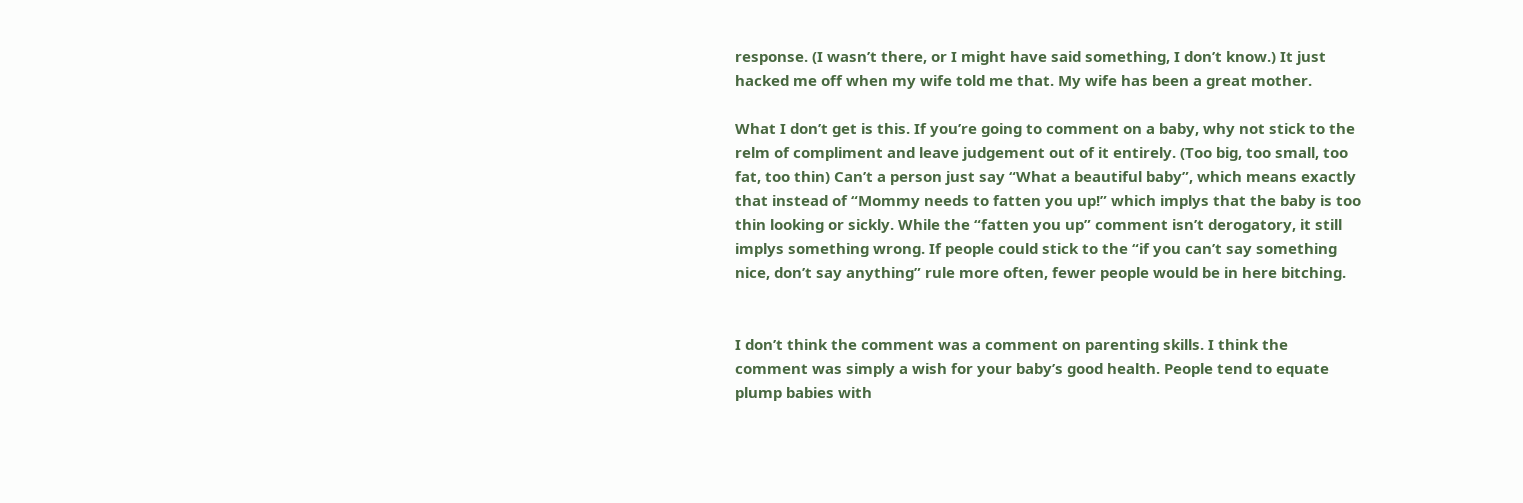response. (I wasn’t there, or I might have said something, I don’t know.) It just hacked me off when my wife told me that. My wife has been a great mother.

What I don’t get is this. If you’re going to comment on a baby, why not stick to the relm of compliment and leave judgement out of it entirely. (Too big, too small, too fat, too thin) Can’t a person just say “What a beautiful baby”, which means exactly that instead of “Mommy needs to fatten you up!” which implys that the baby is too thin looking or sickly. While the “fatten you up” comment isn’t derogatory, it still implys something wrong. If people could stick to the “if you can’t say something nice, don’t say anything” rule more often, fewer people would be in here bitching.


I don’t think the comment was a comment on parenting skills. I think the comment was simply a wish for your baby’s good health. People tend to equate plump babies with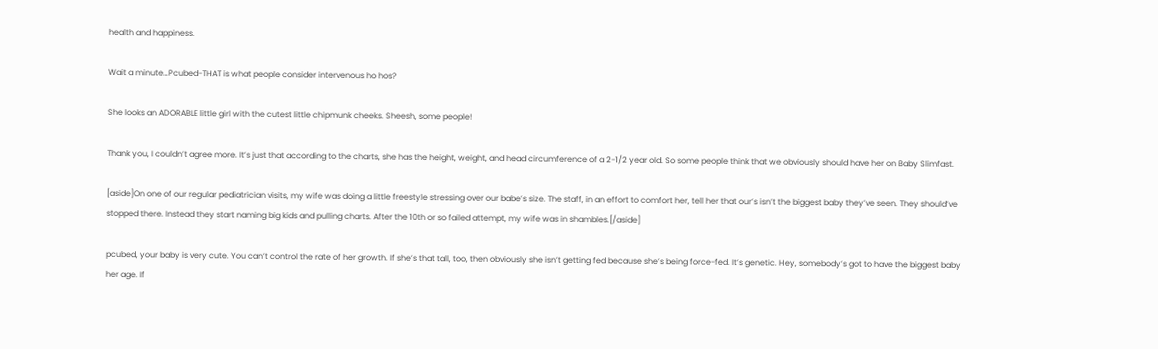health and happiness.

Wait a minute…Pcubed-THAT is what people consider intervenous ho hos?

She looks an ADORABLE little girl with the cutest little chipmunk cheeks. Sheesh, some people!

Thank you, I couldn’t agree more. It’s just that according to the charts, she has the height, weight, and head circumference of a 2-1/2 year old. So some people think that we obviously should have her on Baby Slimfast.

[aside]On one of our regular pediatrician visits, my wife was doing a little freestyle stressing over our babe’s size. The staff, in an effort to comfort her, tell her that our’s isn’t the biggest baby they’ve seen. They should’ve stopped there. Instead they start naming big kids and pulling charts. After the 10th or so failed attempt, my wife was in shambles.[/aside]

pcubed, your baby is very cute. You can’t control the rate of her growth. If she’s that tall, too, then obviously she isn’t getting fed because she’s being force-fed. It’s genetic. Hey, somebody’s got to have the biggest baby her age. If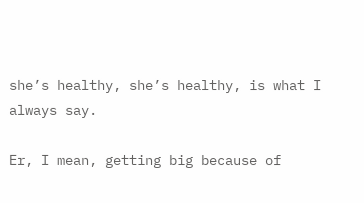she’s healthy, she’s healthy, is what I always say.

Er, I mean, getting big because of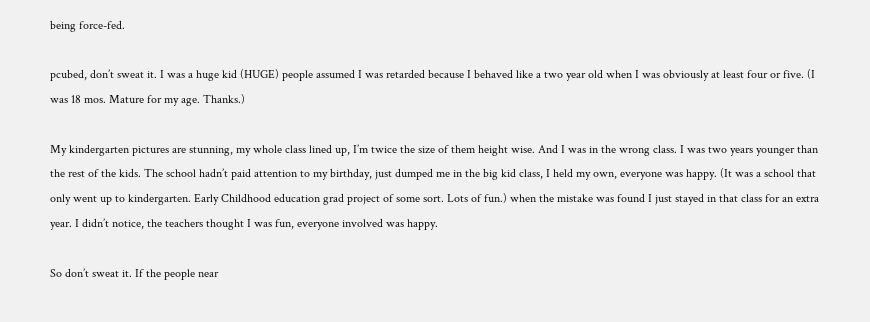being force-fed.

pcubed, don’t sweat it. I was a huge kid (HUGE) people assumed I was retarded because I behaved like a two year old when I was obviously at least four or five. (I was 18 mos. Mature for my age. Thanks.)

My kindergarten pictures are stunning, my whole class lined up, I’m twice the size of them height wise. And I was in the wrong class. I was two years younger than the rest of the kids. The school hadn’t paid attention to my birthday, just dumped me in the big kid class, I held my own, everyone was happy. (It was a school that only went up to kindergarten. Early Childhood education grad project of some sort. Lots of fun.) when the mistake was found I just stayed in that class for an extra year. I didn’t notice, the teachers thought I was fun, everyone involved was happy.

So don’t sweat it. If the people near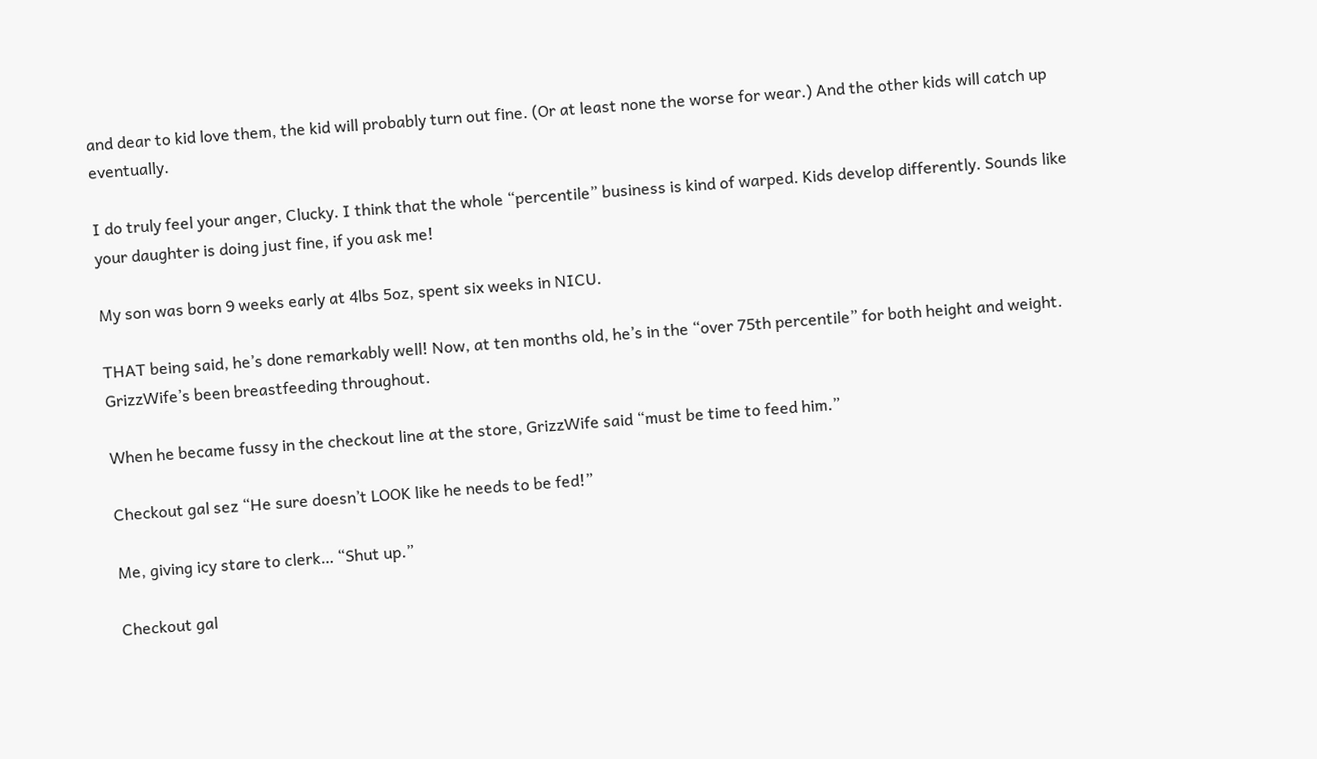and dear to kid love them, the kid will probably turn out fine. (Or at least none the worse for wear.) And the other kids will catch up eventually.

I do truly feel your anger, Clucky. I think that the whole “percentile” business is kind of warped. Kids develop differently. Sounds like your daughter is doing just fine, if you ask me!

My son was born 9 weeks early at 4lbs 5oz, spent six weeks in NICU.

THAT being said, he’s done remarkably well! Now, at ten months old, he’s in the “over 75th percentile” for both height and weight. GrizzWife’s been breastfeeding throughout.

When he became fussy in the checkout line at the store, GrizzWife said “must be time to feed him.”

Checkout gal sez “He sure doesn’t LOOK like he needs to be fed!”

Me, giving icy stare to clerk… “Shut up.”

Checkout gal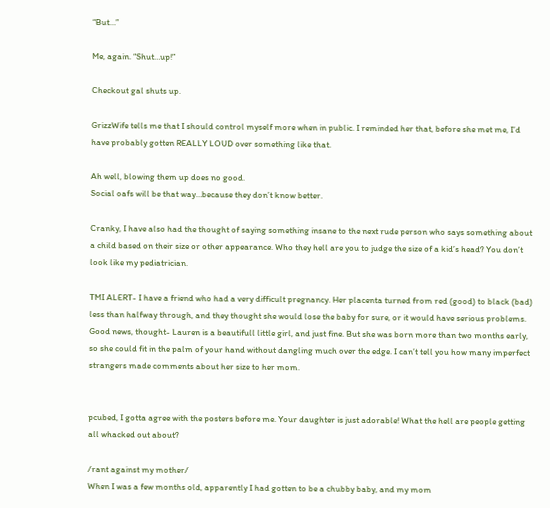“But…”

Me, again. “Shut…up!”

Checkout gal shuts up.

GrizzWife tells me that I should control myself more when in public. I reminded her that, before she met me, I’d have probably gotten REALLY LOUD over something like that.

Ah well, blowing them up does no good.
Social oafs will be that way…because they don’t know better.

Cranky, I have also had the thought of saying something insane to the next rude person who says something about a child based on their size or other appearance. Who they hell are you to judge the size of a kid’s head? You don’t look like my pediatrician.

TMI ALERT- I have a friend who had a very difficult pregnancy. Her placenta turned from red (good) to black (bad) less than halfway through, and they thought she would lose the baby for sure, or it would have serious problems. Good news, thought- Lauren is a beautifull little girl, and just fine. But she was born more than two months early, so she could fit in the palm of your hand without dangling much over the edge. I can’t tell you how many imperfect strangers made comments about her size to her mom.


pcubed, I gotta agree with the posters before me. Your daughter is just adorable! What the hell are people getting all whacked out about?

/rant against my mother/
When I was a few months old, apparently I had gotten to be a chubby baby, and my mom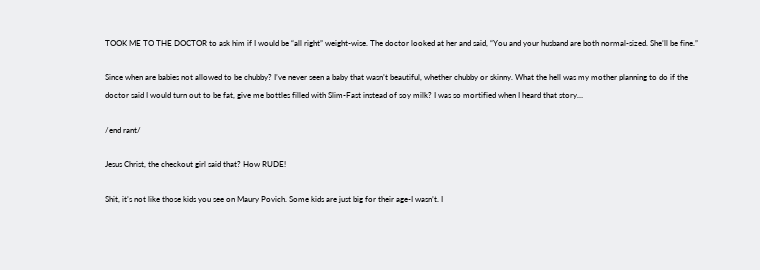TOOK ME TO THE DOCTOR to ask him if I would be “all right” weight-wise. The doctor looked at her and said, “You and your husband are both normal-sized. She’ll be fine.”

Since when are babies not allowed to be chubby? I’ve never seen a baby that wasn’t beautiful, whether chubby or skinny. What the hell was my mother planning to do if the doctor said I would turn out to be fat, give me bottles filled with Slim-Fast instead of soy milk? I was so mortified when I heard that story…

/end rant/

Jesus Christ, the checkout girl said that? How RUDE!

Shit, it’s not like those kids you see on Maury Povich. Some kids are just big for their age-I wasn’t. I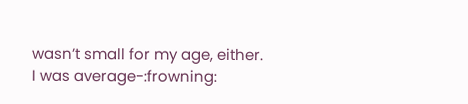wasn’t small for my age, either. I was average-:frowning: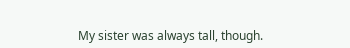My sister was always tall, though.